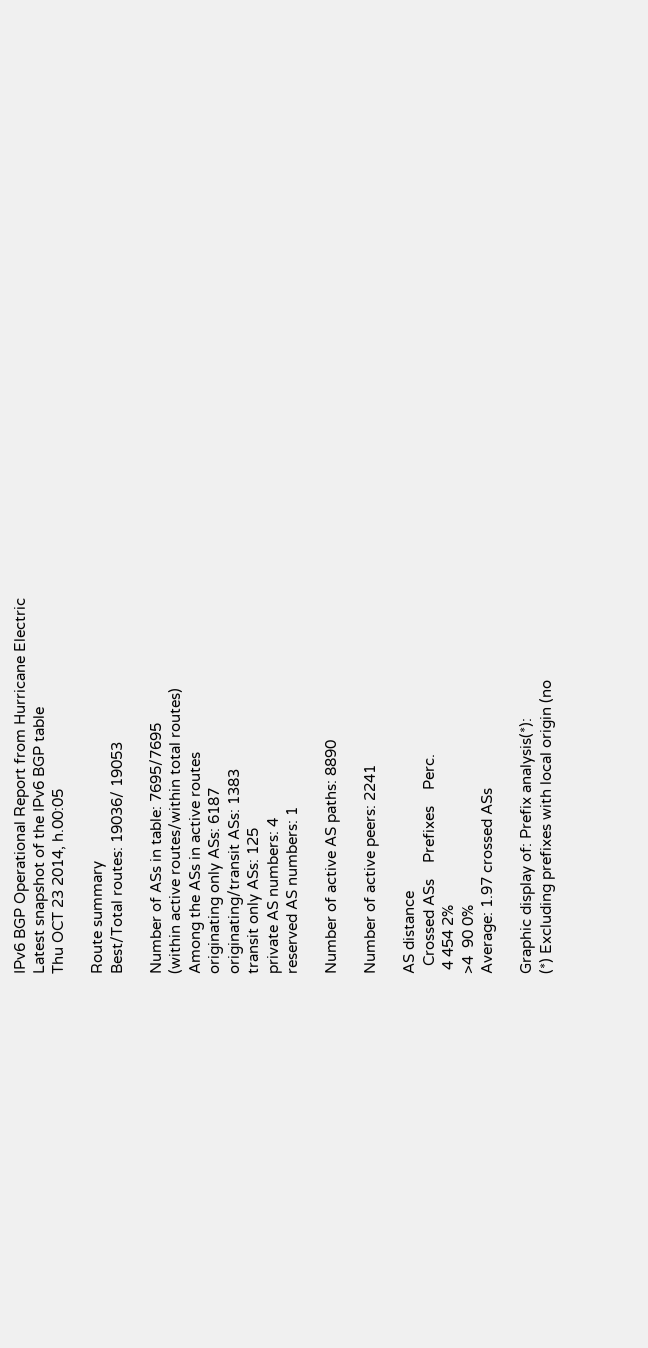IPv6 BGP Operational Report from Hurricane Electric
Latest snapshot of the IPv6 BGP table
Thu OCT 23 2014, h.00:05

Route summary
Best/Total routes: 19036/ 19053

Number of ASs in table: 7695/7695
(within active routes/within total routes)
Among the ASs in active routes
originating only ASs: 6187
originating/transit ASs: 1383
transit only ASs: 125
private AS numbers: 4
reserved AS numbers: 1

Number of active AS paths: 8890

Number of active peers: 2241

AS distance
  Crossed ASs    Prefixes    Perc.
 4 454 2%
>4  90 0%
Average: 1.97 crossed ASs

Graphic display of: Prefix analysis(*):
(*) Excluding prefixes with local origin (no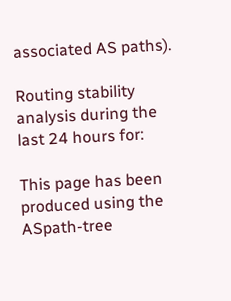associated AS paths).

Routing stability analysis during the last 24 hours for:

This page has been produced using the ASpath-tree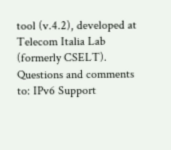tool (v.4.2), developed at Telecom Italia Lab (formerly CSELT).
Questions and comments to: IPv6 Support